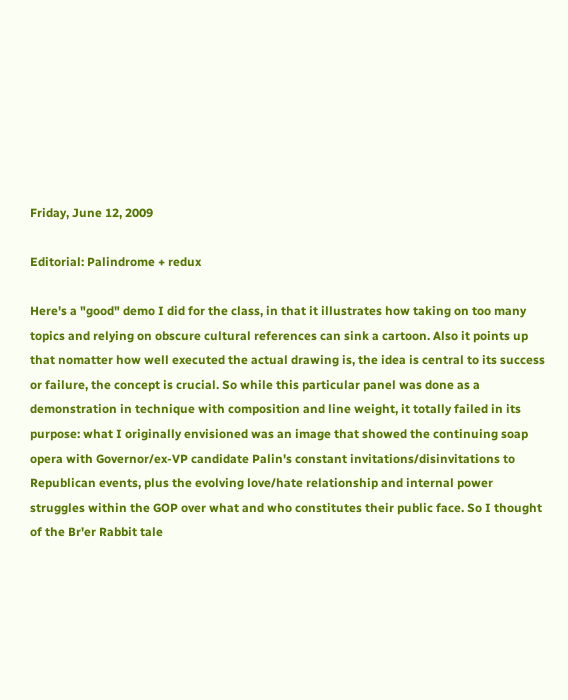Friday, June 12, 2009

Editorial: Palindrome + redux

Here's a "good" demo I did for the class, in that it illustrates how taking on too many topics and relying on obscure cultural references can sink a cartoon. Also it points up that nomatter how well executed the actual drawing is, the idea is central to its success or failure, the concept is crucial. So while this particular panel was done as a demonstration in technique with composition and line weight, it totally failed in its purpose: what I originally envisioned was an image that showed the continuing soap opera with Governor/ex-VP candidate Palin's constant invitations/disinvitations to Republican events, plus the evolving love/hate relationship and internal power struggles within the GOP over what and who constitutes their public face. So I thought of the Br'er Rabbit tale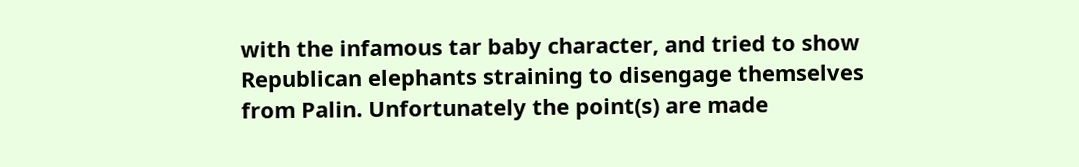with the infamous tar baby character, and tried to show Republican elephants straining to disengage themselves from Palin. Unfortunately the point(s) are made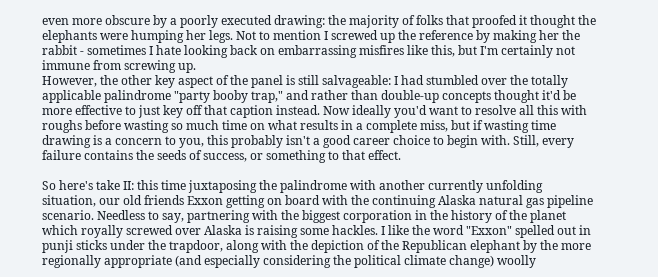even more obscure by a poorly executed drawing: the majority of folks that proofed it thought the elephants were humping her legs. Not to mention I screwed up the reference by making her the rabbit - sometimes I hate looking back on embarrassing misfires like this, but I'm certainly not immune from screwing up.
However, the other key aspect of the panel is still salvageable: I had stumbled over the totally applicable palindrome "party booby trap," and rather than double-up concepts thought it'd be more effective to just key off that caption instead. Now ideally you'd want to resolve all this with roughs before wasting so much time on what results in a complete miss, but if wasting time drawing is a concern to you, this probably isn't a good career choice to begin with. Still, every failure contains the seeds of success, or something to that effect.

So here's take II: this time juxtaposing the palindrome with another currently unfolding situation, our old friends Exxon getting on board with the continuing Alaska natural gas pipeline scenario. Needless to say, partnering with the biggest corporation in the history of the planet which royally screwed over Alaska is raising some hackles. I like the word "Exxon" spelled out in punji sticks under the trapdoor, along with the depiction of the Republican elephant by the more regionally appropriate (and especially considering the political climate change) woolly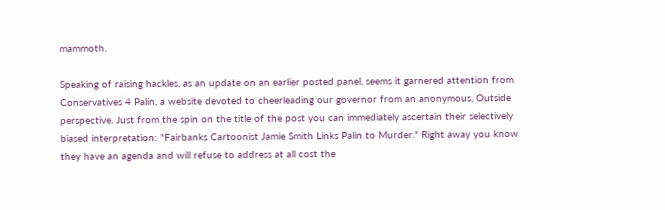mammoth.

Speaking of raising hackles, as an update on an earlier posted panel, seems it garnered attention from Conservatives 4 Palin, a website devoted to cheerleading our governor from an anonymous, Outside perspective. Just from the spin on the title of the post you can immediately ascertain their selectively biased interpretation: "Fairbanks Cartoonist Jamie Smith Links Palin to Murder." Right away you know they have an agenda and will refuse to address at all cost the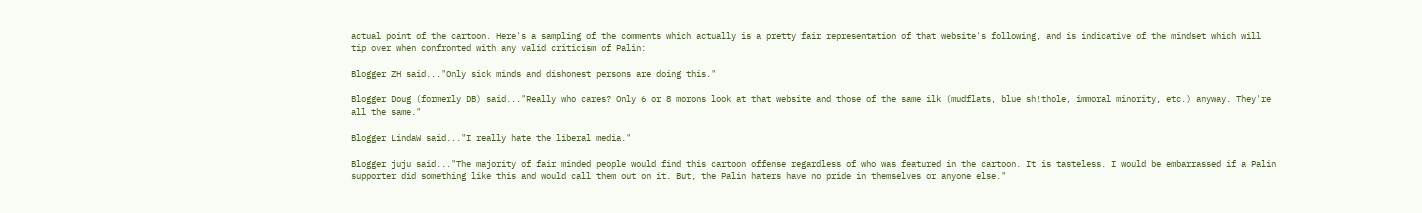actual point of the cartoon. Here's a sampling of the comments which actually is a pretty fair representation of that website's following, and is indicative of the mindset which will tip over when confronted with any valid criticism of Palin:

Blogger ZH said..."Only sick minds and dishonest persons are doing this."

Blogger Doug (formerly DB) said..."Really who cares? Only 6 or 8 morons look at that website and those of the same ilk (mudflats, blue sh!thole, immoral minority, etc.) anyway. They're all the same."

Blogger LindaW said..."I really hate the liberal media."

Blogger juju said..."The majority of fair minded people would find this cartoon offense regardless of who was featured in the cartoon. It is tasteless. I would be embarrassed if a Palin supporter did something like this and would call them out on it. But, the Palin haters have no pride in themselves or anyone else."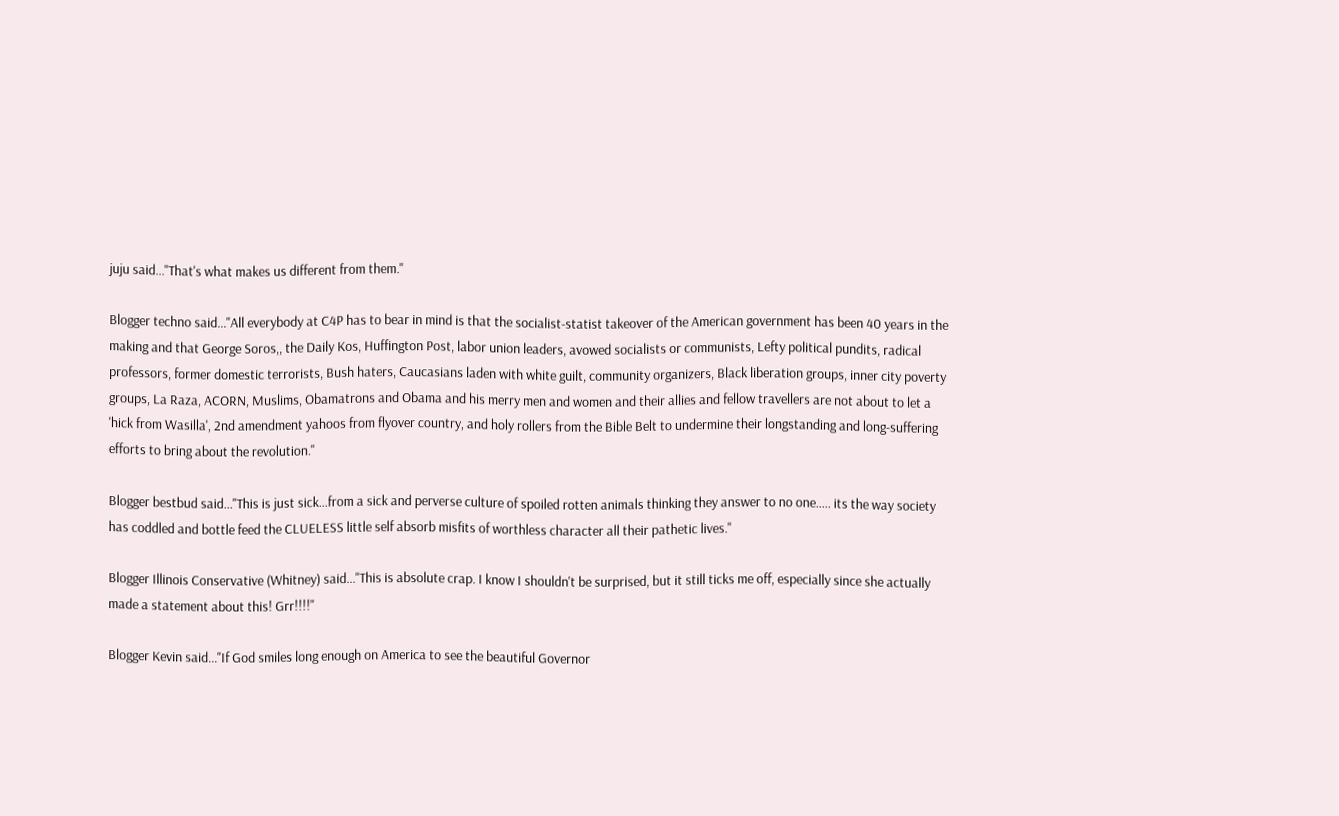juju said..."That's what makes us different from them."

Blogger techno said..."All everybody at C4P has to bear in mind is that the socialist-statist takeover of the American government has been 40 years in the making and that George Soros,, the Daily Kos, Huffington Post, labor union leaders, avowed socialists or communists, Lefty political pundits, radical professors, former domestic terrorists, Bush haters, Caucasians laden with white guilt, community organizers, Black liberation groups, inner city poverty groups, La Raza, ACORN, Muslims, Obamatrons and Obama and his merry men and women and their allies and fellow travellers are not about to let a 'hick from Wasilla', 2nd amendment yahoos from flyover country, and holy rollers from the Bible Belt to undermine their longstanding and long-suffering efforts to bring about the revolution."

Blogger bestbud said..."This is just sick...from a sick and perverse culture of spoiled rotten animals thinking they answer to no one..... its the way society has coddled and bottle feed the CLUELESS little self absorb misfits of worthless character all their pathetic lives."

Blogger Illinois Conservative (Whitney) said..."This is absolute crap. I know I shouldn't be surprised, but it still ticks me off, especially since she actually made a statement about this! Grr!!!!"

Blogger Kevin said..."If God smiles long enough on America to see the beautiful Governor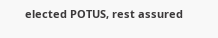elected POTUS, rest assured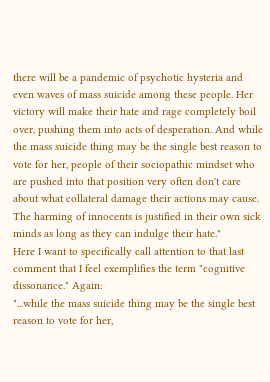there will be a pandemic of psychotic hysteria and even waves of mass suicide among these people. Her victory will make their hate and rage completely boil over, pushing them into acts of desperation. And while the mass suicide thing may be the single best reason to vote for her, people of their sociopathic mindset who are pushed into that position very often don't care about what collateral damage their actions may cause. The harming of innocents is justified in their own sick minds as long as they can indulge their hate."
Here I want to specifically call attention to that last comment that I feel exemplifies the term "cognitive dissonance." Again:
"...while the mass suicide thing may be the single best reason to vote for her,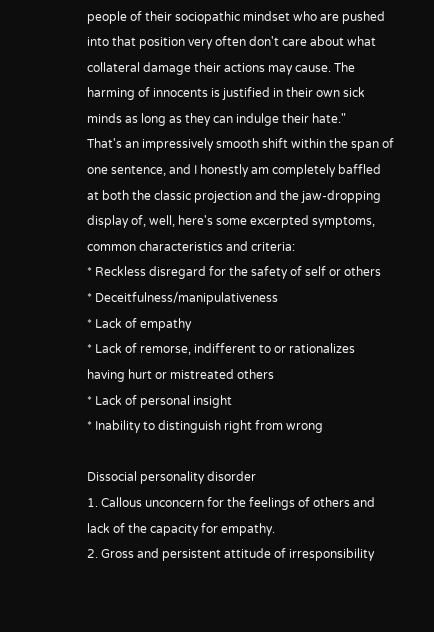people of their sociopathic mindset who are pushed into that position very often don't care about what collateral damage their actions may cause. The harming of innocents is justified in their own sick minds as long as they can indulge their hate."
That's an impressively smooth shift within the span of one sentence, and I honestly am completely baffled at both the classic projection and the jaw-dropping display of, well, here's some excerpted symptoms, common characteristics and criteria:
* Reckless disregard for the safety of self or others
* Deceitfulness/manipulativeness
* Lack of empathy
* Lack of remorse, indifferent to or rationalizes having hurt or mistreated others
* Lack of personal insight
* Inability to distinguish right from wrong

Dissocial personality disorder
1. Callous unconcern for the feelings of others and lack of the capacity for empathy.
2. Gross and persistent attitude of irresponsibility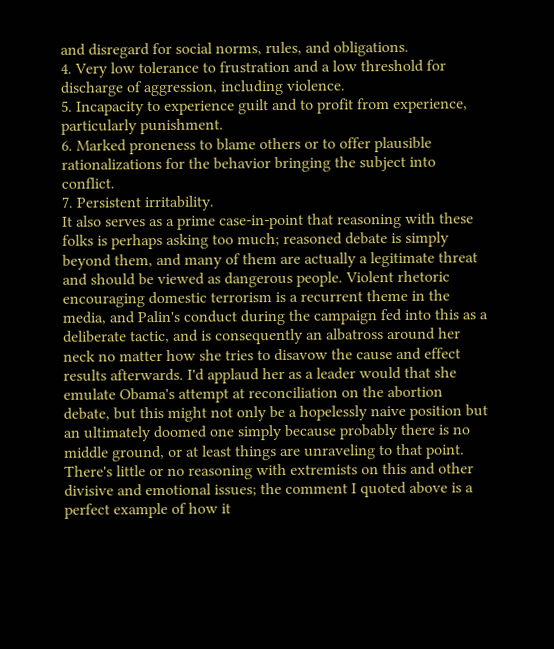and disregard for social norms, rules, and obligations.
4. Very low tolerance to frustration and a low threshold for discharge of aggression, including violence.
5. Incapacity to experience guilt and to profit from experience, particularly punishment.
6. Marked proneness to blame others or to offer plausible rationalizations for the behavior bringing the subject into conflict.
7. Persistent irritability.
It also serves as a prime case-in-point that reasoning with these folks is perhaps asking too much; reasoned debate is simply beyond them, and many of them are actually a legitimate threat and should be viewed as dangerous people. Violent rhetoric encouraging domestic terrorism is a recurrent theme in the media, and Palin's conduct during the campaign fed into this as a deliberate tactic, and is consequently an albatross around her neck no matter how she tries to disavow the cause and effect results afterwards. I'd applaud her as a leader would that she emulate Obama's attempt at reconciliation on the abortion debate, but this might not only be a hopelessly naive position but an ultimately doomed one simply because probably there is no middle ground, or at least things are unraveling to that point. There's little or no reasoning with extremists on this and other divisive and emotional issues; the comment I quoted above is a perfect example of how it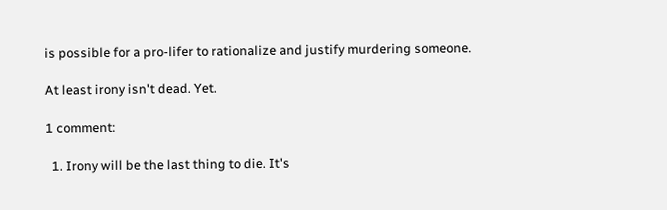is possible for a pro-lifer to rationalize and justify murdering someone.

At least irony isn't dead. Yet.

1 comment:

  1. Irony will be the last thing to die. It's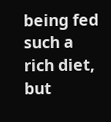being fed such a rich diet, but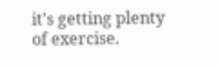it's getting plenty of exercise.